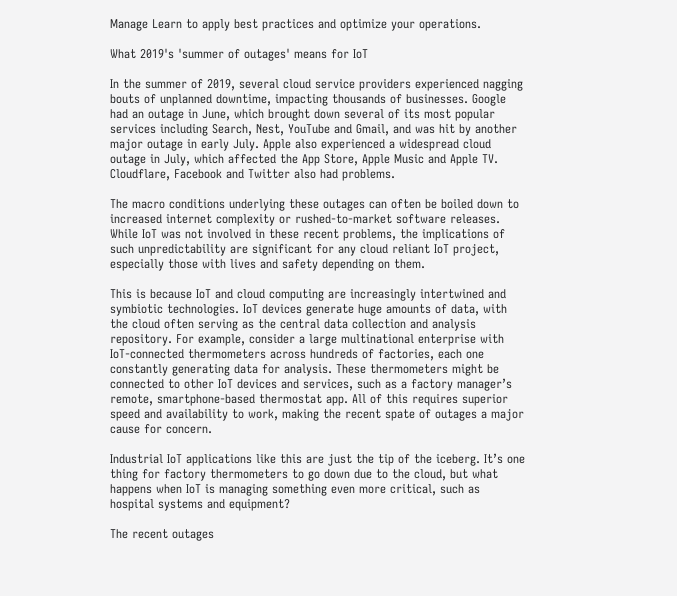Manage Learn to apply best practices and optimize your operations.

What 2019's 'summer of outages' means for IoT

In the summer of 2019, several cloud service providers experienced nagging bouts of unplanned downtime, impacting thousands of businesses. Google had an outage in June, which brought down several of its most popular services including Search, Nest, YouTube and Gmail, and was hit by another major outage in early July. Apple also experienced a widespread cloud outage in July, which affected the App Store, Apple Music and Apple TV. Cloudflare, Facebook and Twitter also had problems.

The macro conditions underlying these outages can often be boiled down to increased internet complexity or rushed-to-market software releases. While IoT was not involved in these recent problems, the implications of such unpredictability are significant for any cloud reliant IoT project, especially those with lives and safety depending on them.

This is because IoT and cloud computing are increasingly intertwined and symbiotic technologies. IoT devices generate huge amounts of data, with the cloud often serving as the central data collection and analysis repository. For example, consider a large multinational enterprise with IoT-connected thermometers across hundreds of factories, each one constantly generating data for analysis. These thermometers might be connected to other IoT devices and services, such as a factory manager’s remote, smartphone-based thermostat app. All of this requires superior speed and availability to work, making the recent spate of outages a major cause for concern.

Industrial IoT applications like this are just the tip of the iceberg. It’s one thing for factory thermometers to go down due to the cloud, but what happens when IoT is managing something even more critical, such as hospital systems and equipment?

The recent outages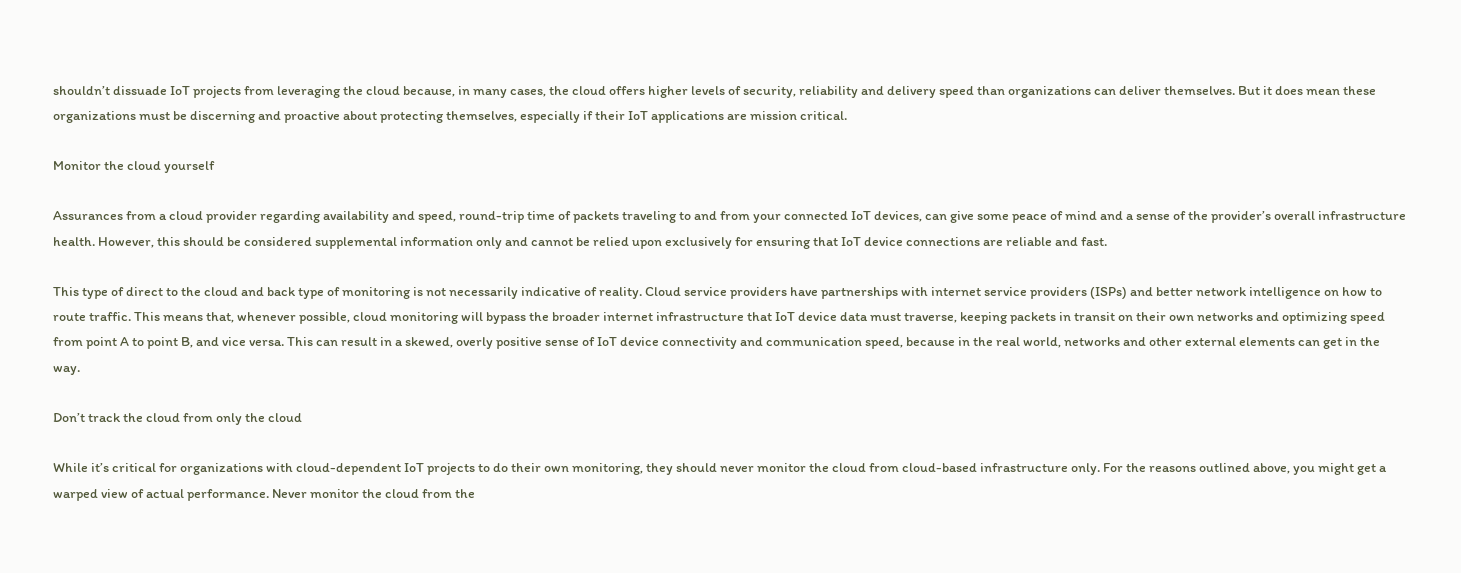shouldn’t dissuade IoT projects from leveraging the cloud because, in many cases, the cloud offers higher levels of security, reliability and delivery speed than organizations can deliver themselves. But it does mean these organizations must be discerning and proactive about protecting themselves, especially if their IoT applications are mission critical.

Monitor the cloud yourself

Assurances from a cloud provider regarding availability and speed, round-trip time of packets traveling to and from your connected IoT devices, can give some peace of mind and a sense of the provider’s overall infrastructure health. However, this should be considered supplemental information only and cannot be relied upon exclusively for ensuring that IoT device connections are reliable and fast.

This type of direct to the cloud and back type of monitoring is not necessarily indicative of reality. Cloud service providers have partnerships with internet service providers (ISPs) and better network intelligence on how to route traffic. This means that, whenever possible, cloud monitoring will bypass the broader internet infrastructure that IoT device data must traverse, keeping packets in transit on their own networks and optimizing speed from point A to point B, and vice versa. This can result in a skewed, overly positive sense of IoT device connectivity and communication speed, because in the real world, networks and other external elements can get in the way.

Don’t track the cloud from only the cloud

While it’s critical for organizations with cloud-dependent IoT projects to do their own monitoring, they should never monitor the cloud from cloud-based infrastructure only. For the reasons outlined above, you might get a warped view of actual performance. Never monitor the cloud from the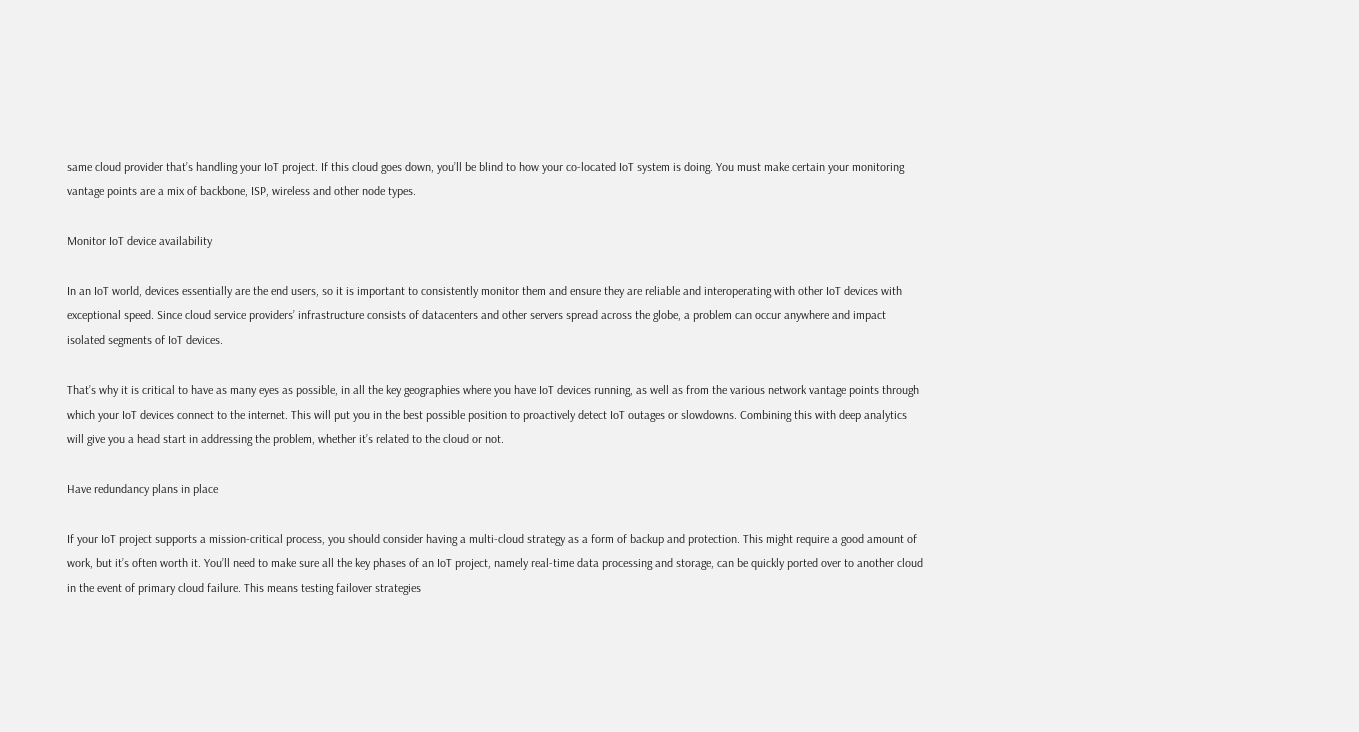same cloud provider that’s handling your IoT project. If this cloud goes down, you’ll be blind to how your co-located IoT system is doing. You must make certain your monitoring vantage points are a mix of backbone, ISP, wireless and other node types.

Monitor IoT device availability

In an IoT world, devices essentially are the end users, so it is important to consistently monitor them and ensure they are reliable and interoperating with other IoT devices with exceptional speed. Since cloud service providers’ infrastructure consists of datacenters and other servers spread across the globe, a problem can occur anywhere and impact isolated segments of IoT devices.

That’s why it is critical to have as many eyes as possible, in all the key geographies where you have IoT devices running, as well as from the various network vantage points through which your IoT devices connect to the internet. This will put you in the best possible position to proactively detect IoT outages or slowdowns. Combining this with deep analytics will give you a head start in addressing the problem, whether it’s related to the cloud or not.

Have redundancy plans in place

If your IoT project supports a mission-critical process, you should consider having a multi-cloud strategy as a form of backup and protection. This might require a good amount of work, but it’s often worth it. You’ll need to make sure all the key phases of an IoT project, namely real-time data processing and storage, can be quickly ported over to another cloud in the event of primary cloud failure. This means testing failover strategies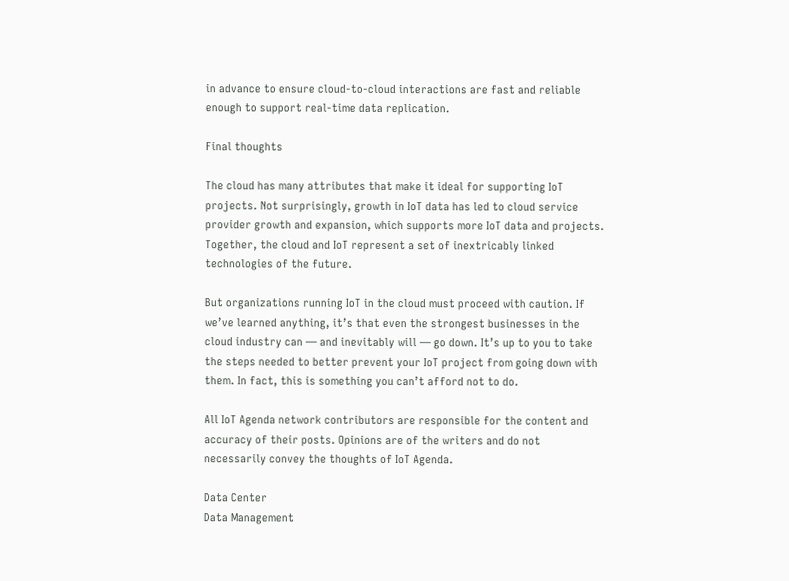in advance to ensure cloud-to-cloud interactions are fast and reliable enough to support real-time data replication.

Final thoughts

The cloud has many attributes that make it ideal for supporting IoT projects. Not surprisingly, growth in IoT data has led to cloud service provider growth and expansion, which supports more IoT data and projects. Together, the cloud and IoT represent a set of inextricably linked technologies of the future.

But organizations running IoT in the cloud must proceed with caution. If we’ve learned anything, it’s that even the strongest businesses in the cloud industry can — and inevitably will — go down. It’s up to you to take the steps needed to better prevent your IoT project from going down with them. In fact, this is something you can’t afford not to do.

All IoT Agenda network contributors are responsible for the content and accuracy of their posts. Opinions are of the writers and do not necessarily convey the thoughts of IoT Agenda.

Data Center
Data Management